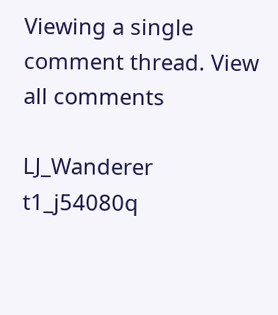Viewing a single comment thread. View all comments

LJ_Wanderer t1_j54080q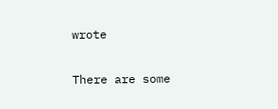wrote

There are some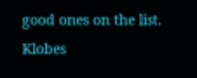good ones on the list. Klobes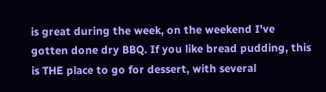is great during the week, on the weekend I've gotten done dry BBQ. If you like bread pudding, this is THE place to go for dessert, with several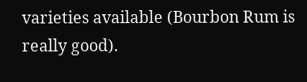varieties available (Bourbon Rum is really good).